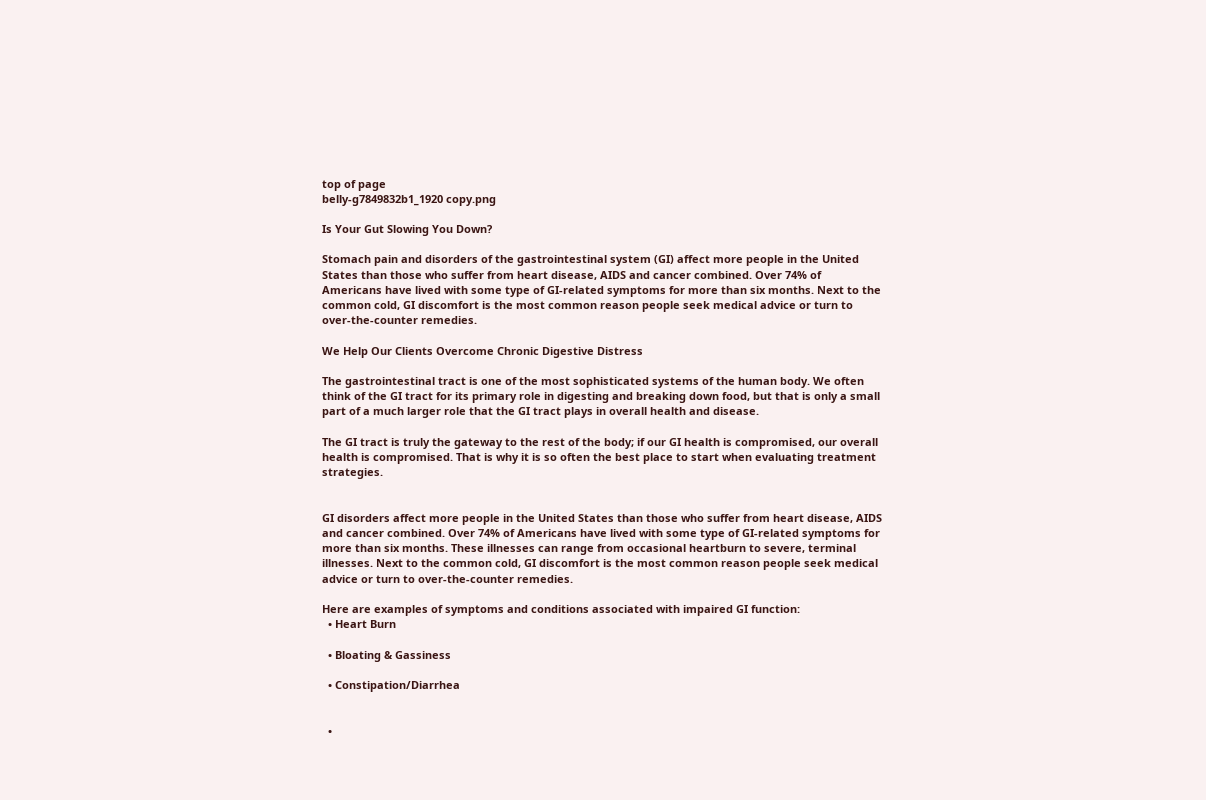top of page
belly-g7849832b1_1920 copy.png

Is Your Gut Slowing You Down?

Stomach pain and disorders of the gastrointestinal system (GI) affect more people in the United States than those who suffer from heart disease, AIDS and cancer combined. Over 74% of Americans have lived with some type of GI-related symptoms for more than six months. Next to the common cold, GI discomfort is the most common reason people seek medical advice or turn to over-the-counter remedies.

We Help Our Clients Overcome Chronic Digestive Distress

The gastrointestinal tract is one of the most sophisticated systems of the human body. We often think of the GI tract for its primary role in digesting and breaking down food, but that is only a small part of a much larger role that the GI tract plays in overall health and disease.

The GI tract is truly the gateway to the rest of the body; if our GI health is compromised, our overall health is compromised. That is why it is so often the best place to start when evaluating treatment strategies.


GI disorders affect more people in the United States than those who suffer from heart disease, AIDS and cancer combined. Over 74% of Americans have lived with some type of GI-related symptoms for more than six months. These illnesses can range from occasional heartburn to severe, terminal illnesses. Next to the common cold, GI discomfort is the most common reason people seek medical advice or turn to over-the-counter remedies.

Here are examples of symptoms and conditions associated with impaired GI function:
  • Heart Burn

  • Bloating & Gassiness

  • Constipation/Diarrhea


  •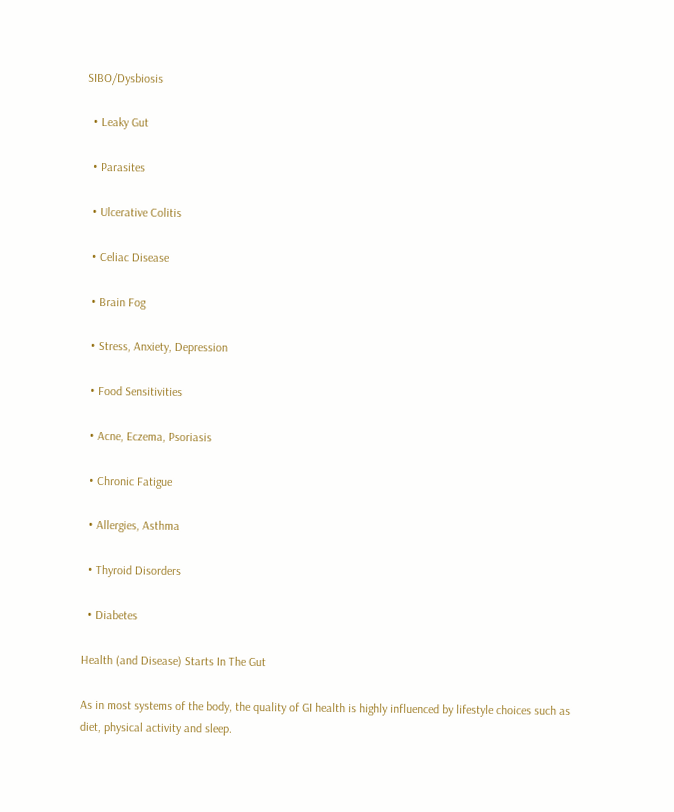SIBO/Dysbiosis

  • Leaky Gut

  • Parasites

  • Ulcerative Colitis

  • Celiac Disease

  • Brain Fog

  • Stress, Anxiety, Depression

  • Food Sensitivities

  • Acne, Eczema, Psoriasis

  • Chronic Fatigue

  • Allergies, Asthma

  • Thyroid Disorders

  • Diabetes

Health (and Disease) Starts In The Gut

As in most systems of the body, the quality of GI health is highly influenced by lifestyle choices such as diet, physical activity and sleep.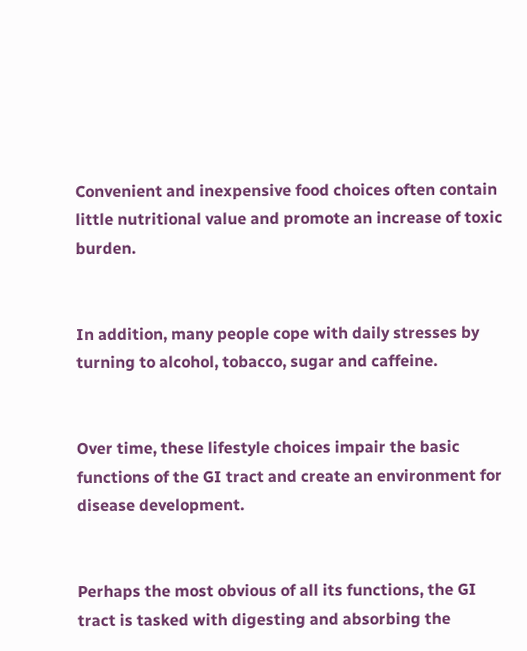Convenient and inexpensive food choices often contain little nutritional value and promote an increase of toxic burden.


In addition, many people cope with daily stresses by turning to alcohol, tobacco, sugar and caffeine.


Over time, these lifestyle choices impair the basic functions of the GI tract and create an environment for disease development.


Perhaps the most obvious of all its functions, the GI tract is tasked with digesting and absorbing the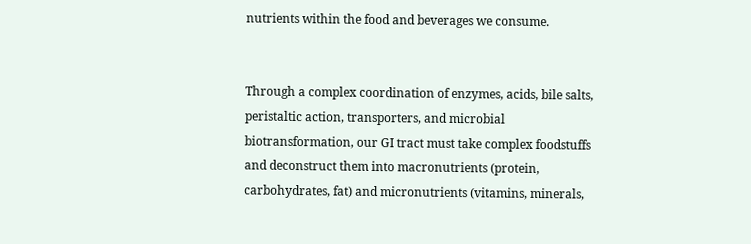nutrients within the food and beverages we consume.


Through a complex coordination of enzymes, acids, bile salts, peristaltic action, transporters, and microbial biotransformation, our GI tract must take complex foodstuffs and deconstruct them into macronutrients (protein, carbohydrates, fat) and micronutrients (vitamins, minerals,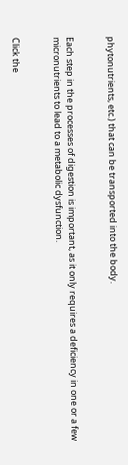phytonutrients, etc.) that can be transported into the body.


Each step in the processes of digestion is important, as it only requires a deficiency in one or a few micronutrients to lead to a metabolic dysfunction.


Click the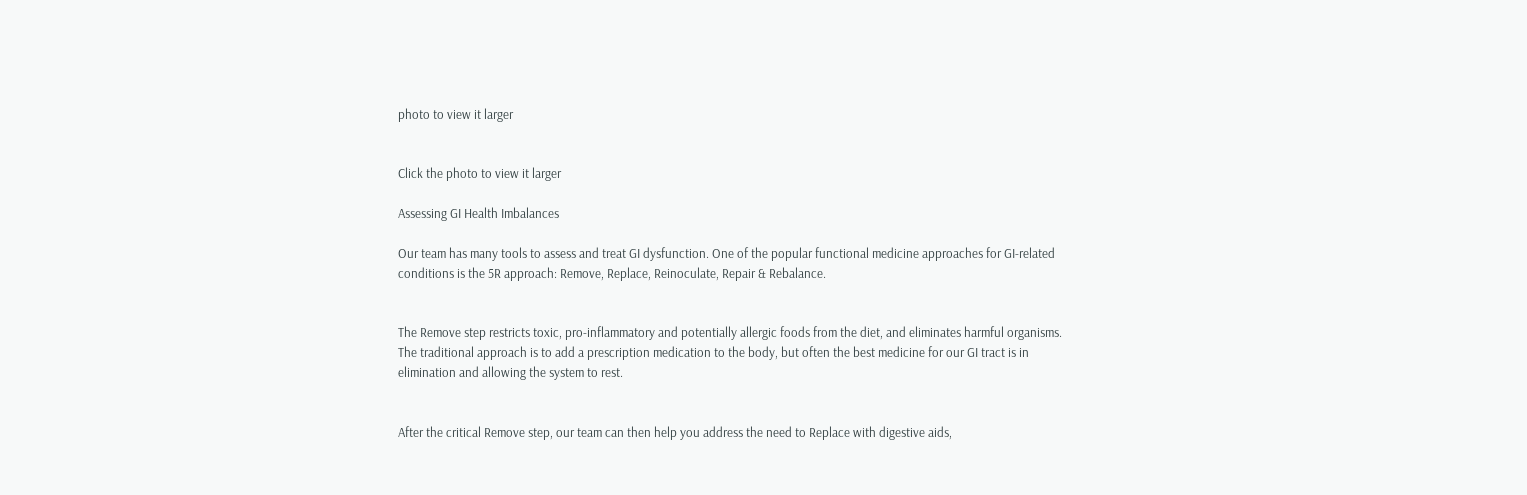photo to view it larger


Click the photo to view it larger

Assessing GI Health Imbalances

Our team has many tools to assess and treat GI dysfunction. One of the popular functional medicine approaches for GI-related conditions is the 5R approach: Remove, Replace, Reinoculate, Repair & Rebalance.


The Remove step restricts toxic, pro-inflammatory and potentially allergic foods from the diet, and eliminates harmful organisms. The traditional approach is to add a prescription medication to the body, but often the best medicine for our GI tract is in elimination and allowing the system to rest.


After the critical Remove step, our team can then help you address the need to Replace with digestive aids,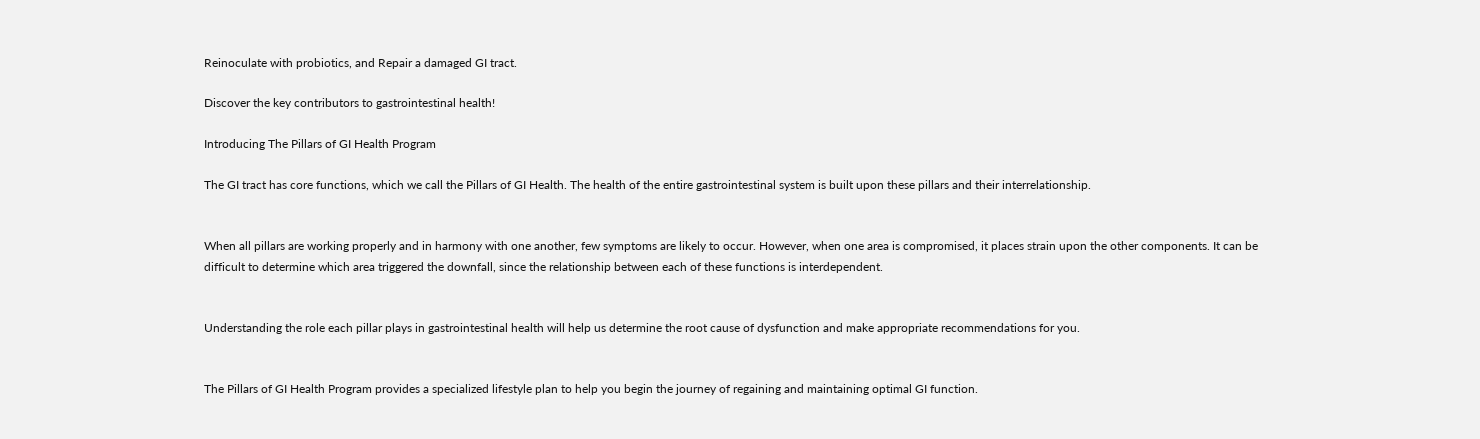Reinoculate with probiotics, and Repair a damaged GI tract.

Discover the key contributors to gastrointestinal health!

Introducing The Pillars of GI Health Program

The GI tract has core functions, which we call the Pillars of GI Health. The health of the entire gastrointestinal system is built upon these pillars and their interrelationship.


When all pillars are working properly and in harmony with one another, few symptoms are likely to occur. However, when one area is compromised, it places strain upon the other components. It can be difficult to determine which area triggered the downfall, since the relationship between each of these functions is interdependent.


Understanding the role each pillar plays in gastrointestinal health will help us determine the root cause of dysfunction and make appropriate recommendations for you.


The Pillars of GI Health Program provides a specialized lifestyle plan to help you begin the journey of regaining and maintaining optimal GI function.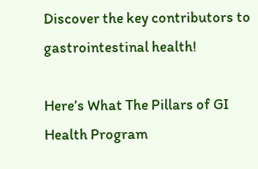Discover the key contributors to gastrointestinal health!

Here’s What The Pillars of GI Health Program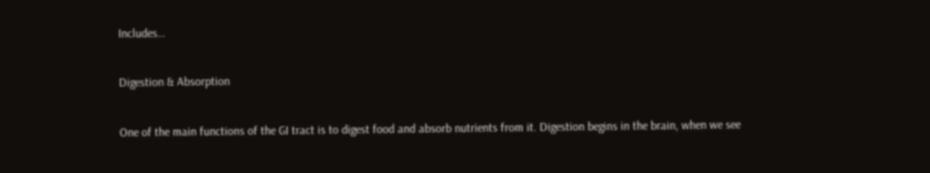Includes…

Digestion & Absorption

One of the main functions of the GI tract is to digest food and absorb nutrients from it. Digestion begins in the brain, when we see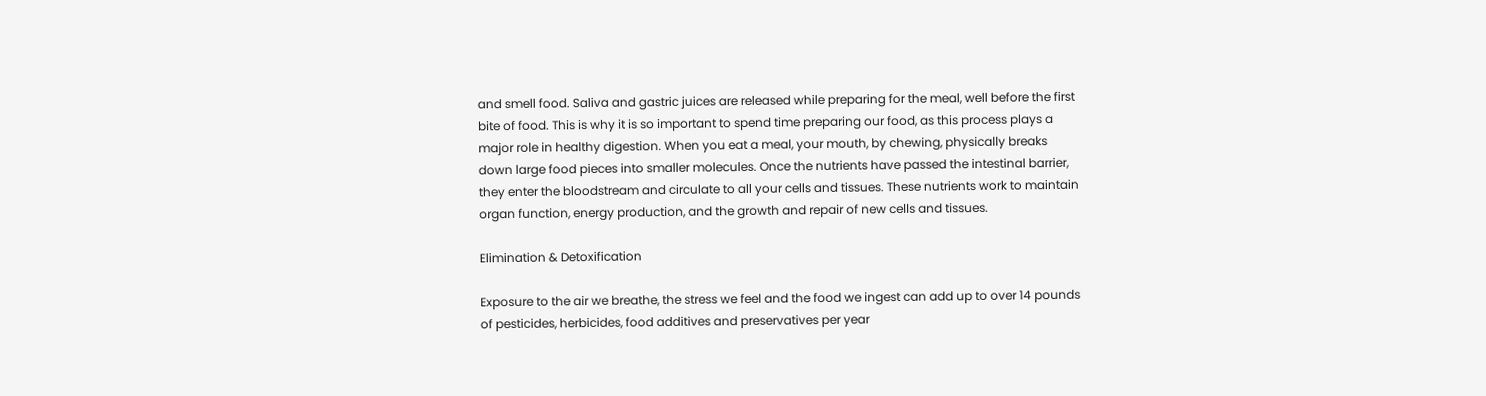and smell food. Saliva and gastric juices are released while preparing for the meal, well before the first bite of food. This is why it is so important to spend time preparing our food, as this process plays a major role in healthy digestion. When you eat a meal, your mouth, by chewing, physically breaks down large food pieces into smaller molecules. Once the nutrients have passed the intestinal barrier, they enter the bloodstream and circulate to all your cells and tissues. These nutrients work to maintain organ function, energy production, and the growth and repair of new cells and tissues.

Elimination & Detoxification

Exposure to the air we breathe, the stress we feel and the food we ingest can add up to over 14 pounds of pesticides, herbicides, food additives and preservatives per year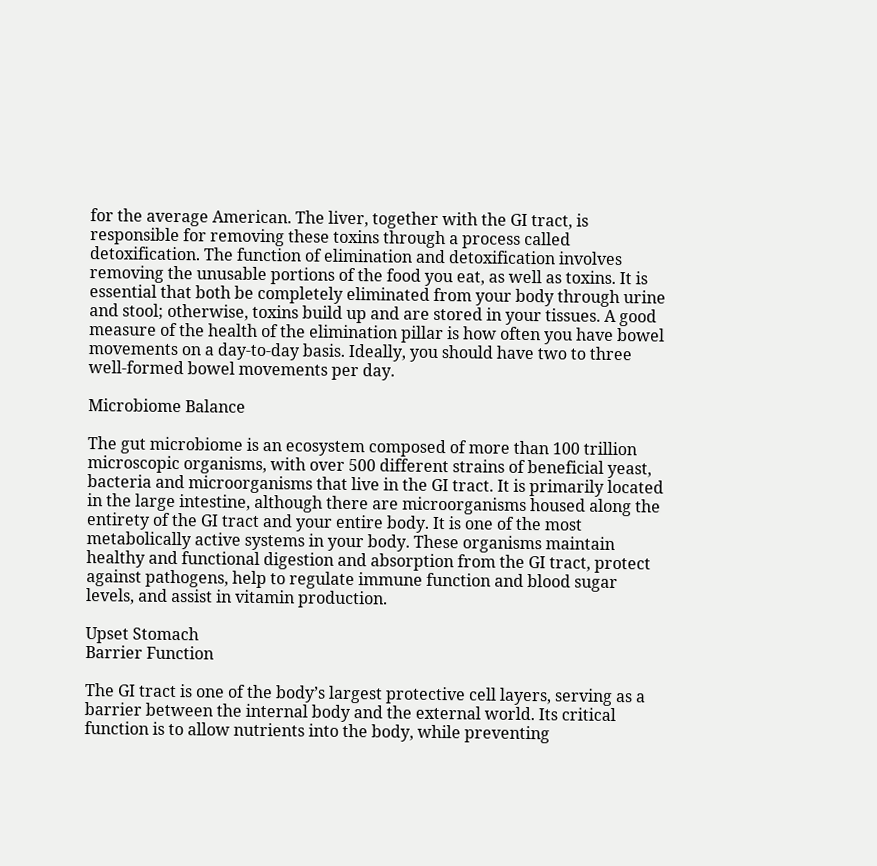for the average American. The liver, together with the GI tract, is responsible for removing these toxins through a process called detoxification. The function of elimination and detoxification involves removing the unusable portions of the food you eat, as well as toxins. It is essential that both be completely eliminated from your body through urine and stool; otherwise, toxins build up and are stored in your tissues. A good measure of the health of the elimination pillar is how often you have bowel movements on a day-to-day basis. Ideally, you should have two to three well-formed bowel movements per day.

Microbiome Balance

The gut microbiome is an ecosystem composed of more than 100 trillion microscopic organisms, with over 500 different strains of beneficial yeast, bacteria and microorganisms that live in the GI tract. It is primarily located in the large intestine, although there are microorganisms housed along the entirety of the GI tract and your entire body. It is one of the most metabolically active systems in your body. These organisms maintain healthy and functional digestion and absorption from the GI tract, protect against pathogens, help to regulate immune function and blood sugar levels, and assist in vitamin production.

Upset Stomach
Barrier Function

The GI tract is one of the body’s largest protective cell layers, serving as a barrier between the internal body and the external world. Its critical function is to allow nutrients into the body, while preventing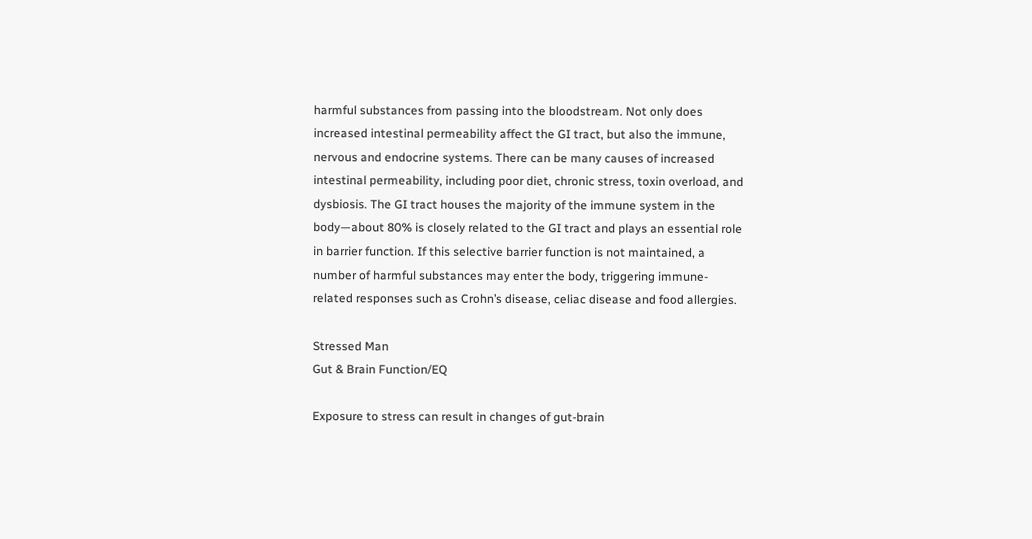harmful substances from passing into the bloodstream. Not only does increased intestinal permeability affect the GI tract, but also the immune, nervous and endocrine systems. There can be many causes of increased intestinal permeability, including poor diet, chronic stress, toxin overload, and dysbiosis. The GI tract houses the majority of the immune system in the body—about 80% is closely related to the GI tract and plays an essential role in barrier function. If this selective barrier function is not maintained, a number of harmful substances may enter the body, triggering immune-related responses such as Crohn’s disease, celiac disease and food allergies.

Stressed Man
Gut & Brain Function/EQ

Exposure to stress can result in changes of gut-brain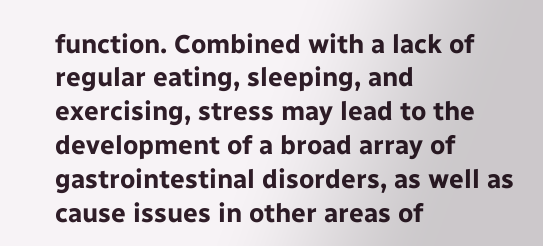function. Combined with a lack of regular eating, sleeping, and exercising, stress may lead to the development of a broad array of gastrointestinal disorders, as well as cause issues in other areas of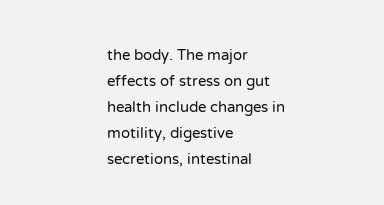the body. The major effects of stress on gut health include changes in motility, digestive secretions, intestinal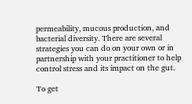permeability, mucous production, and bacterial diversity. There are several strategies you can do on your own or in partnership with your practitioner to help control stress and its impact on the gut.

To get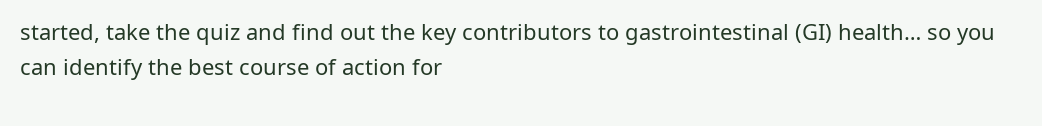started, take the quiz and find out the key contributors to gastrointestinal (GI) health… so you can identify the best course of action for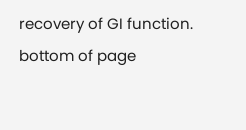recovery of GI function.
bottom of page